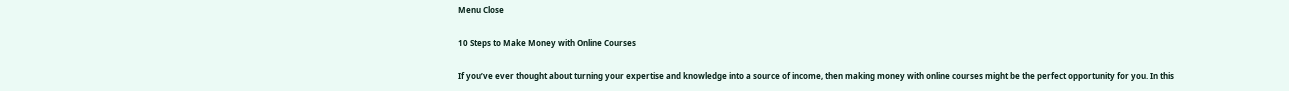Menu Close

10 Steps to Make Money with Online Courses

If you’ve ever thought about turning your expertise and knowledge into a source of income, then making money with online courses might be the perfect opportunity for you. In this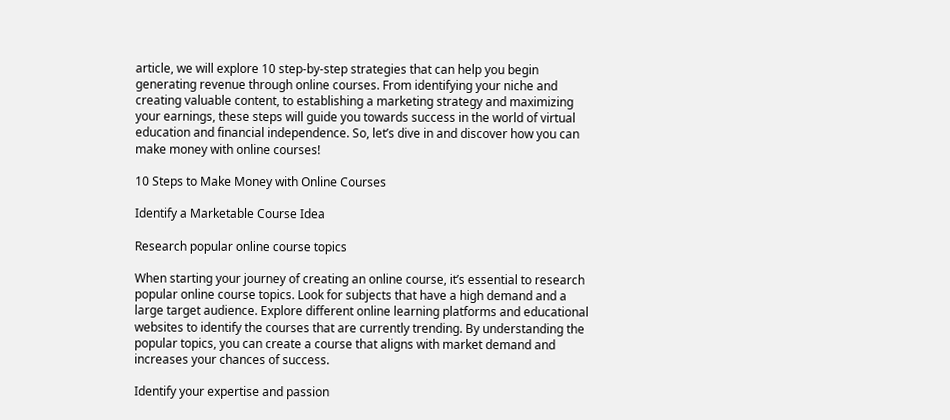article, we will explore 10 step-by-step strategies that can help you begin generating revenue through online courses. From identifying your niche and creating valuable content, to establishing a marketing strategy and maximizing your earnings, these steps will guide you towards success in the world of virtual education and financial independence. So, let’s dive in and discover how you can make money with online courses!

10 Steps to Make Money with Online Courses

Identify a Marketable Course Idea

Research popular online course topics

When starting your journey of creating an online course, it’s essential to research popular online course topics. Look for subjects that have a high demand and a large target audience. Explore different online learning platforms and educational websites to identify the courses that are currently trending. By understanding the popular topics, you can create a course that aligns with market demand and increases your chances of success.

Identify your expertise and passion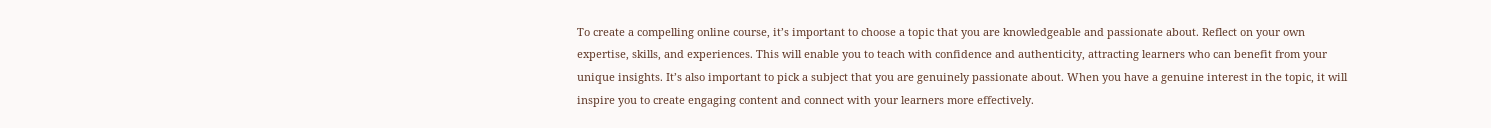To create a compelling online course, it’s important to choose a topic that you are knowledgeable and passionate about. Reflect on your own expertise, skills, and experiences. This will enable you to teach with confidence and authenticity, attracting learners who can benefit from your unique insights. It’s also important to pick a subject that you are genuinely passionate about. When you have a genuine interest in the topic, it will inspire you to create engaging content and connect with your learners more effectively.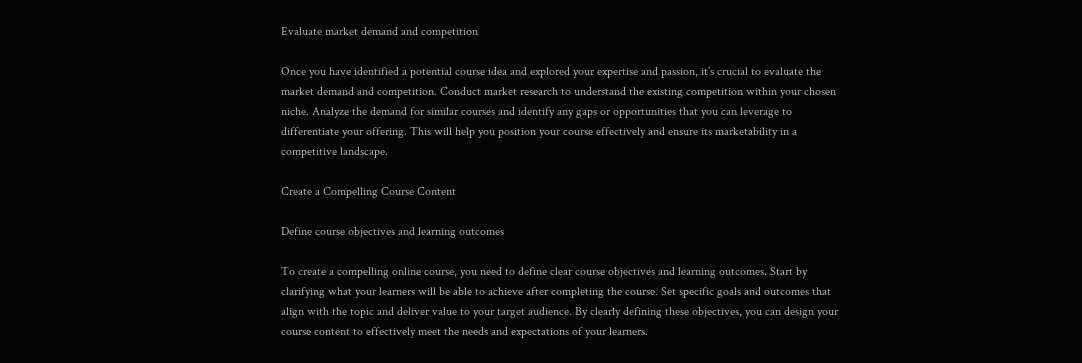Evaluate market demand and competition

Once you have identified a potential course idea and explored your expertise and passion, it’s crucial to evaluate the market demand and competition. Conduct market research to understand the existing competition within your chosen niche. Analyze the demand for similar courses and identify any gaps or opportunities that you can leverage to differentiate your offering. This will help you position your course effectively and ensure its marketability in a competitive landscape.

Create a Compelling Course Content

Define course objectives and learning outcomes

To create a compelling online course, you need to define clear course objectives and learning outcomes. Start by clarifying what your learners will be able to achieve after completing the course. Set specific goals and outcomes that align with the topic and deliver value to your target audience. By clearly defining these objectives, you can design your course content to effectively meet the needs and expectations of your learners.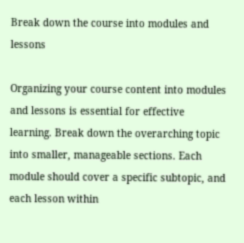Break down the course into modules and lessons

Organizing your course content into modules and lessons is essential for effective learning. Break down the overarching topic into smaller, manageable sections. Each module should cover a specific subtopic, and each lesson within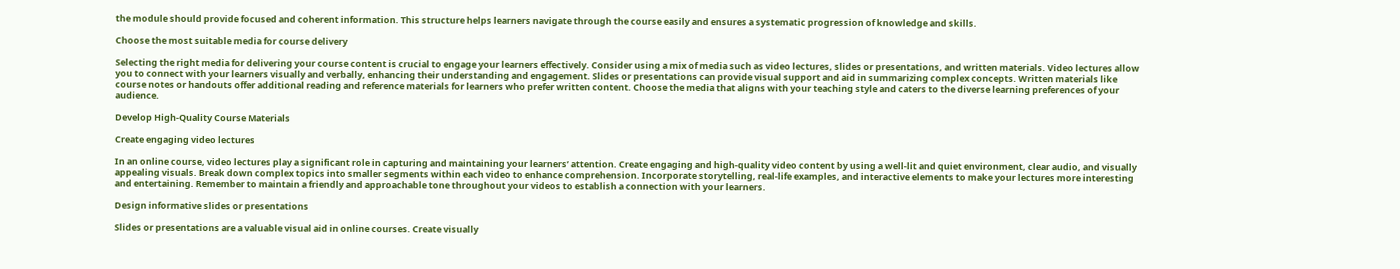the module should provide focused and coherent information. This structure helps learners navigate through the course easily and ensures a systematic progression of knowledge and skills.

Choose the most suitable media for course delivery

Selecting the right media for delivering your course content is crucial to engage your learners effectively. Consider using a mix of media such as video lectures, slides or presentations, and written materials. Video lectures allow you to connect with your learners visually and verbally, enhancing their understanding and engagement. Slides or presentations can provide visual support and aid in summarizing complex concepts. Written materials like course notes or handouts offer additional reading and reference materials for learners who prefer written content. Choose the media that aligns with your teaching style and caters to the diverse learning preferences of your audience.

Develop High-Quality Course Materials

Create engaging video lectures

In an online course, video lectures play a significant role in capturing and maintaining your learners’ attention. Create engaging and high-quality video content by using a well-lit and quiet environment, clear audio, and visually appealing visuals. Break down complex topics into smaller segments within each video to enhance comprehension. Incorporate storytelling, real-life examples, and interactive elements to make your lectures more interesting and entertaining. Remember to maintain a friendly and approachable tone throughout your videos to establish a connection with your learners.

Design informative slides or presentations

Slides or presentations are a valuable visual aid in online courses. Create visually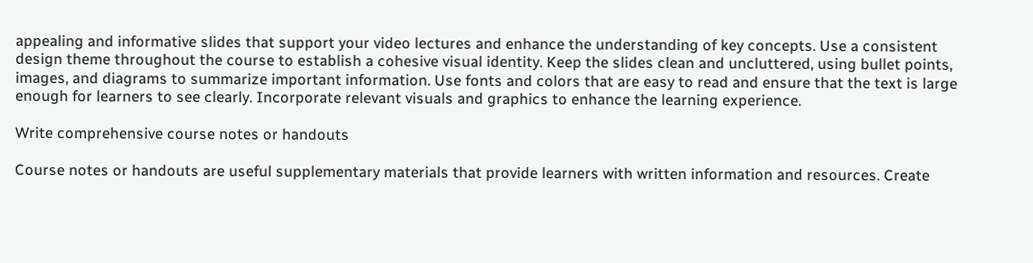appealing and informative slides that support your video lectures and enhance the understanding of key concepts. Use a consistent design theme throughout the course to establish a cohesive visual identity. Keep the slides clean and uncluttered, using bullet points, images, and diagrams to summarize important information. Use fonts and colors that are easy to read and ensure that the text is large enough for learners to see clearly. Incorporate relevant visuals and graphics to enhance the learning experience.

Write comprehensive course notes or handouts

Course notes or handouts are useful supplementary materials that provide learners with written information and resources. Create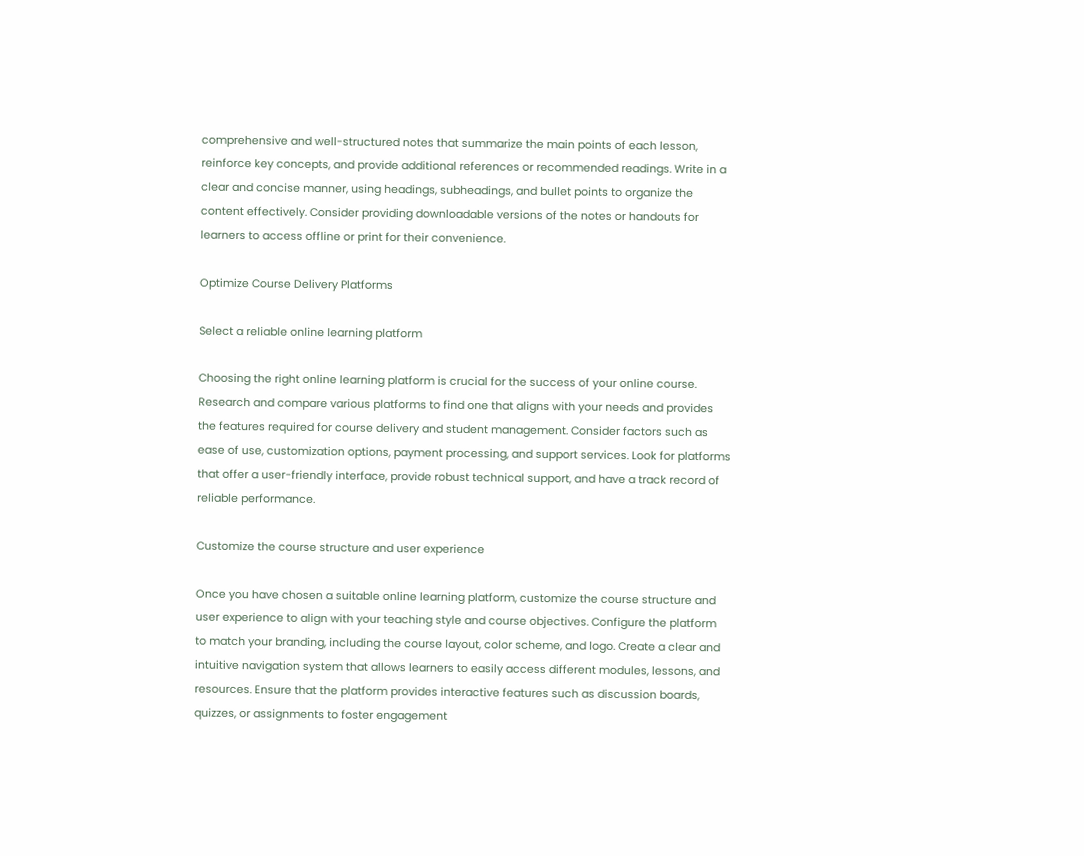comprehensive and well-structured notes that summarize the main points of each lesson, reinforce key concepts, and provide additional references or recommended readings. Write in a clear and concise manner, using headings, subheadings, and bullet points to organize the content effectively. Consider providing downloadable versions of the notes or handouts for learners to access offline or print for their convenience.

Optimize Course Delivery Platforms

Select a reliable online learning platform

Choosing the right online learning platform is crucial for the success of your online course. Research and compare various platforms to find one that aligns with your needs and provides the features required for course delivery and student management. Consider factors such as ease of use, customization options, payment processing, and support services. Look for platforms that offer a user-friendly interface, provide robust technical support, and have a track record of reliable performance.

Customize the course structure and user experience

Once you have chosen a suitable online learning platform, customize the course structure and user experience to align with your teaching style and course objectives. Configure the platform to match your branding, including the course layout, color scheme, and logo. Create a clear and intuitive navigation system that allows learners to easily access different modules, lessons, and resources. Ensure that the platform provides interactive features such as discussion boards, quizzes, or assignments to foster engagement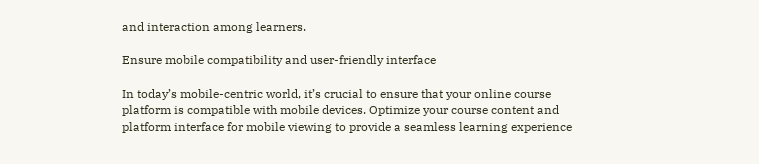and interaction among learners.

Ensure mobile compatibility and user-friendly interface

In today’s mobile-centric world, it’s crucial to ensure that your online course platform is compatible with mobile devices. Optimize your course content and platform interface for mobile viewing to provide a seamless learning experience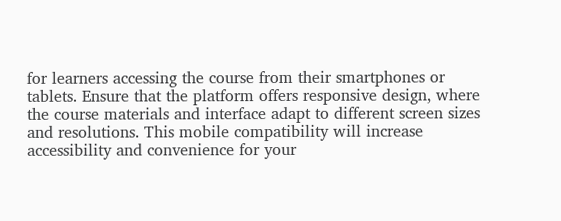for learners accessing the course from their smartphones or tablets. Ensure that the platform offers responsive design, where the course materials and interface adapt to different screen sizes and resolutions. This mobile compatibility will increase accessibility and convenience for your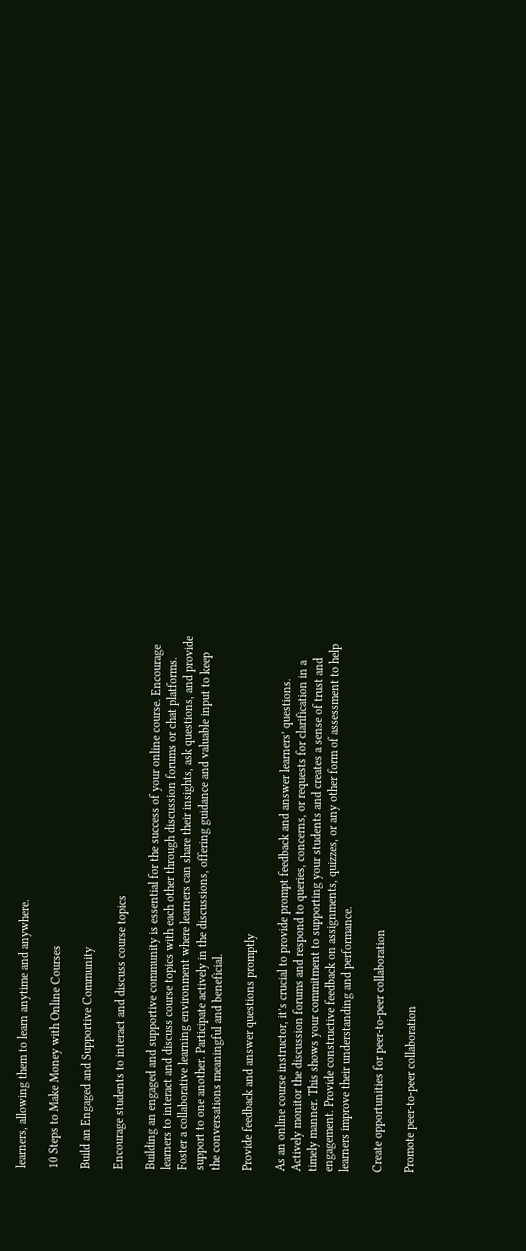learners, allowing them to learn anytime and anywhere.

10 Steps to Make Money with Online Courses

Build an Engaged and Supportive Community

Encourage students to interact and discuss course topics

Building an engaged and supportive community is essential for the success of your online course. Encourage learners to interact and discuss course topics with each other through discussion forums or chat platforms. Foster a collaborative learning environment where learners can share their insights, ask questions, and provide support to one another. Participate actively in the discussions, offering guidance and valuable input to keep the conversations meaningful and beneficial.

Provide feedback and answer questions promptly

As an online course instructor, it’s crucial to provide prompt feedback and answer learners’ questions. Actively monitor the discussion forums and respond to queries, concerns, or requests for clarification in a timely manner. This shows your commitment to supporting your students and creates a sense of trust and engagement. Provide constructive feedback on assignments, quizzes, or any other form of assessment to help learners improve their understanding and performance.

Create opportunities for peer-to-peer collaboration

Promote peer-to-peer collaboration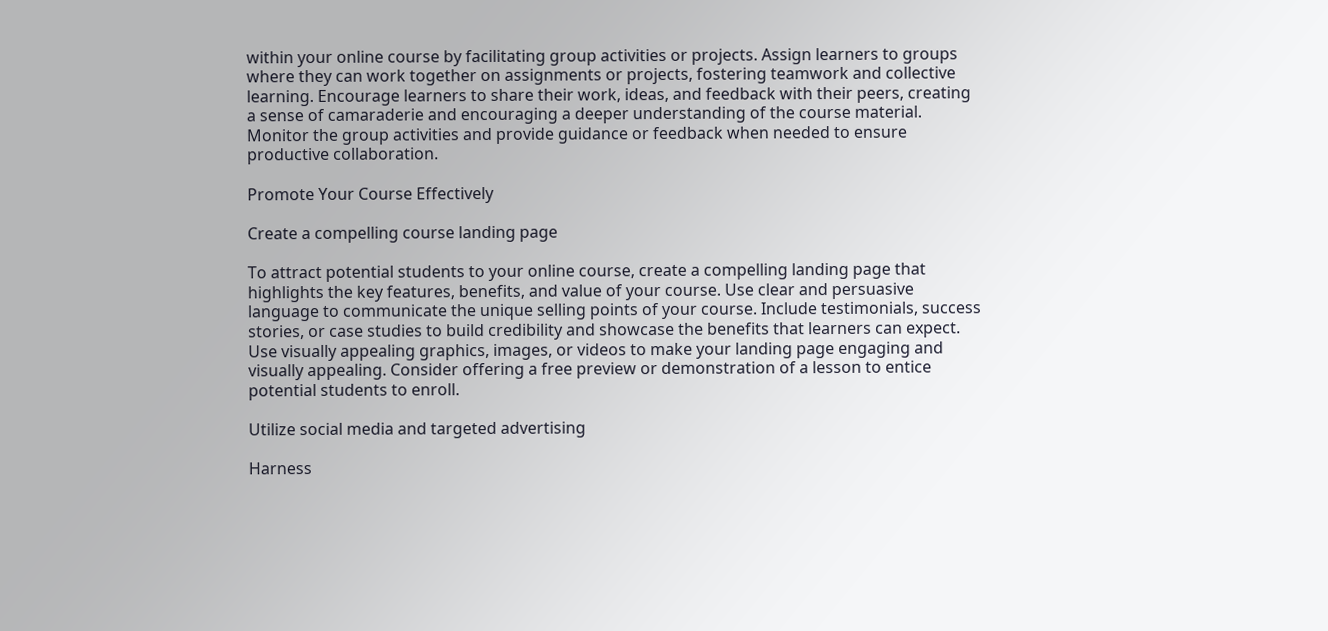within your online course by facilitating group activities or projects. Assign learners to groups where they can work together on assignments or projects, fostering teamwork and collective learning. Encourage learners to share their work, ideas, and feedback with their peers, creating a sense of camaraderie and encouraging a deeper understanding of the course material. Monitor the group activities and provide guidance or feedback when needed to ensure productive collaboration.

Promote Your Course Effectively

Create a compelling course landing page

To attract potential students to your online course, create a compelling landing page that highlights the key features, benefits, and value of your course. Use clear and persuasive language to communicate the unique selling points of your course. Include testimonials, success stories, or case studies to build credibility and showcase the benefits that learners can expect. Use visually appealing graphics, images, or videos to make your landing page engaging and visually appealing. Consider offering a free preview or demonstration of a lesson to entice potential students to enroll.

Utilize social media and targeted advertising

Harness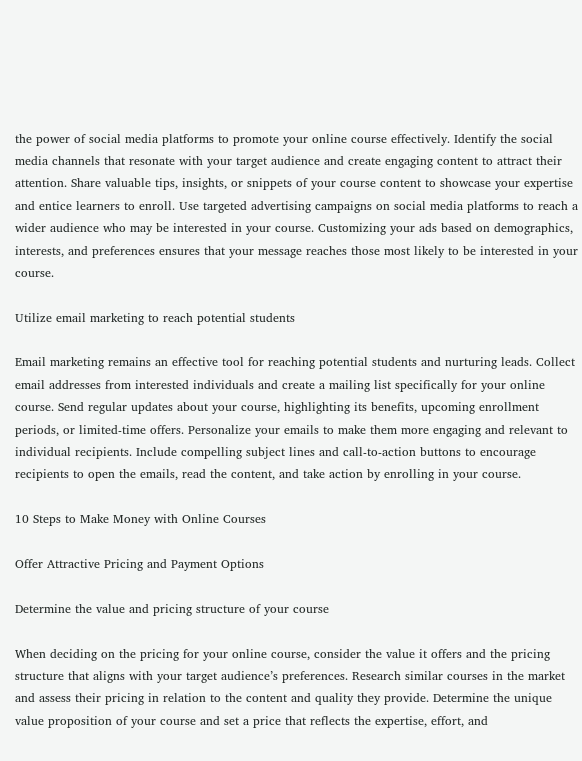the power of social media platforms to promote your online course effectively. Identify the social media channels that resonate with your target audience and create engaging content to attract their attention. Share valuable tips, insights, or snippets of your course content to showcase your expertise and entice learners to enroll. Use targeted advertising campaigns on social media platforms to reach a wider audience who may be interested in your course. Customizing your ads based on demographics, interests, and preferences ensures that your message reaches those most likely to be interested in your course.

Utilize email marketing to reach potential students

Email marketing remains an effective tool for reaching potential students and nurturing leads. Collect email addresses from interested individuals and create a mailing list specifically for your online course. Send regular updates about your course, highlighting its benefits, upcoming enrollment periods, or limited-time offers. Personalize your emails to make them more engaging and relevant to individual recipients. Include compelling subject lines and call-to-action buttons to encourage recipients to open the emails, read the content, and take action by enrolling in your course.

10 Steps to Make Money with Online Courses

Offer Attractive Pricing and Payment Options

Determine the value and pricing structure of your course

When deciding on the pricing for your online course, consider the value it offers and the pricing structure that aligns with your target audience’s preferences. Research similar courses in the market and assess their pricing in relation to the content and quality they provide. Determine the unique value proposition of your course and set a price that reflects the expertise, effort, and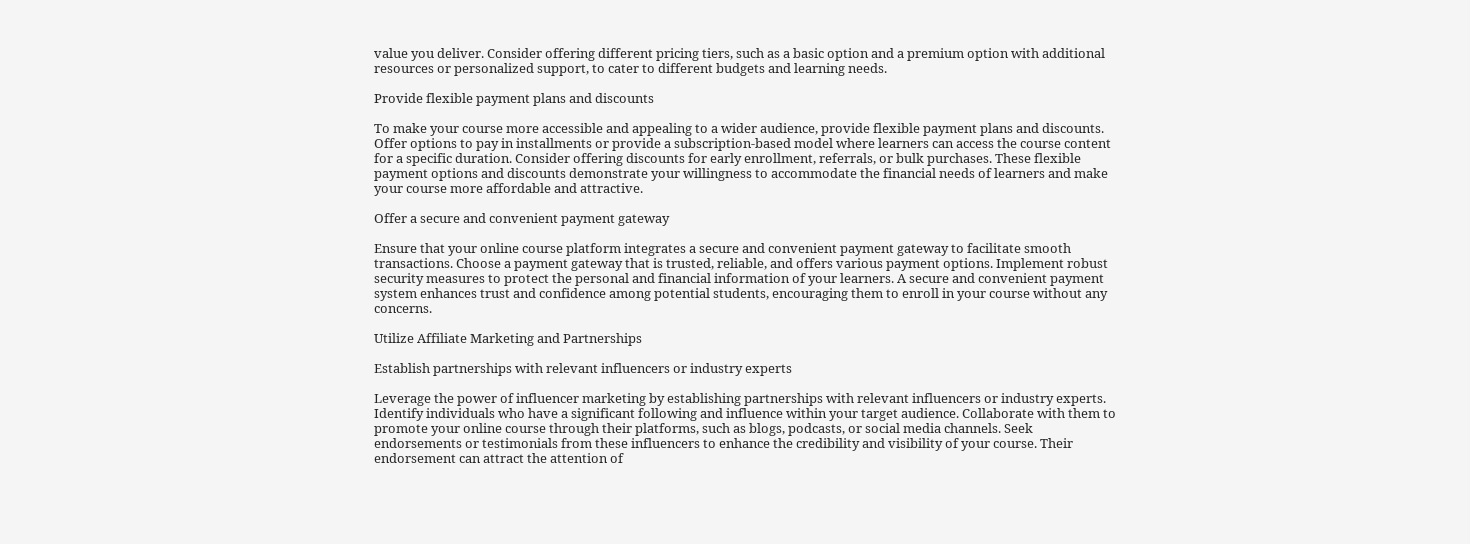value you deliver. Consider offering different pricing tiers, such as a basic option and a premium option with additional resources or personalized support, to cater to different budgets and learning needs.

Provide flexible payment plans and discounts

To make your course more accessible and appealing to a wider audience, provide flexible payment plans and discounts. Offer options to pay in installments or provide a subscription-based model where learners can access the course content for a specific duration. Consider offering discounts for early enrollment, referrals, or bulk purchases. These flexible payment options and discounts demonstrate your willingness to accommodate the financial needs of learners and make your course more affordable and attractive.

Offer a secure and convenient payment gateway

Ensure that your online course platform integrates a secure and convenient payment gateway to facilitate smooth transactions. Choose a payment gateway that is trusted, reliable, and offers various payment options. Implement robust security measures to protect the personal and financial information of your learners. A secure and convenient payment system enhances trust and confidence among potential students, encouraging them to enroll in your course without any concerns.

Utilize Affiliate Marketing and Partnerships

Establish partnerships with relevant influencers or industry experts

Leverage the power of influencer marketing by establishing partnerships with relevant influencers or industry experts. Identify individuals who have a significant following and influence within your target audience. Collaborate with them to promote your online course through their platforms, such as blogs, podcasts, or social media channels. Seek endorsements or testimonials from these influencers to enhance the credibility and visibility of your course. Their endorsement can attract the attention of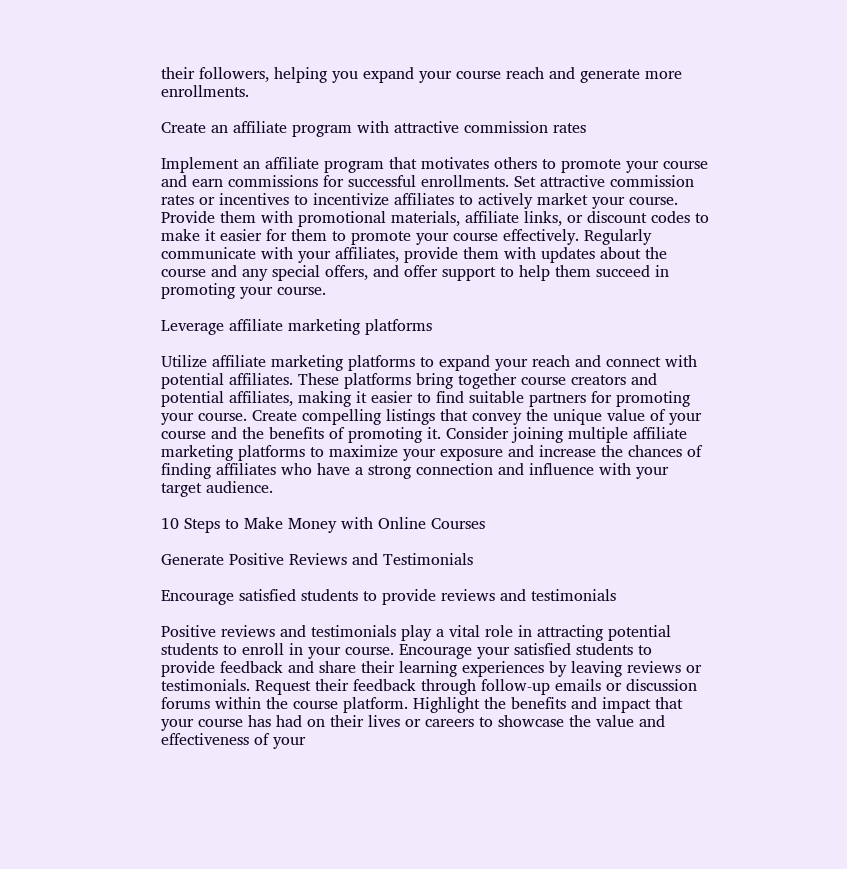their followers, helping you expand your course reach and generate more enrollments.

Create an affiliate program with attractive commission rates

Implement an affiliate program that motivates others to promote your course and earn commissions for successful enrollments. Set attractive commission rates or incentives to incentivize affiliates to actively market your course. Provide them with promotional materials, affiliate links, or discount codes to make it easier for them to promote your course effectively. Regularly communicate with your affiliates, provide them with updates about the course and any special offers, and offer support to help them succeed in promoting your course.

Leverage affiliate marketing platforms

Utilize affiliate marketing platforms to expand your reach and connect with potential affiliates. These platforms bring together course creators and potential affiliates, making it easier to find suitable partners for promoting your course. Create compelling listings that convey the unique value of your course and the benefits of promoting it. Consider joining multiple affiliate marketing platforms to maximize your exposure and increase the chances of finding affiliates who have a strong connection and influence with your target audience.

10 Steps to Make Money with Online Courses

Generate Positive Reviews and Testimonials

Encourage satisfied students to provide reviews and testimonials

Positive reviews and testimonials play a vital role in attracting potential students to enroll in your course. Encourage your satisfied students to provide feedback and share their learning experiences by leaving reviews or testimonials. Request their feedback through follow-up emails or discussion forums within the course platform. Highlight the benefits and impact that your course has had on their lives or careers to showcase the value and effectiveness of your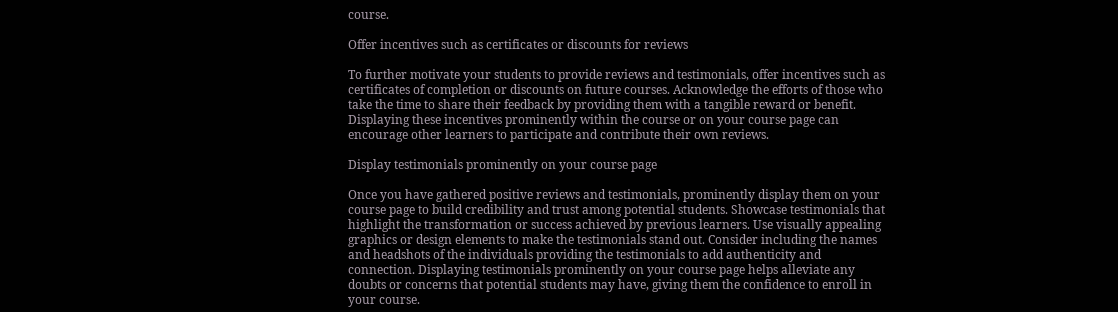course.

Offer incentives such as certificates or discounts for reviews

To further motivate your students to provide reviews and testimonials, offer incentives such as certificates of completion or discounts on future courses. Acknowledge the efforts of those who take the time to share their feedback by providing them with a tangible reward or benefit. Displaying these incentives prominently within the course or on your course page can encourage other learners to participate and contribute their own reviews.

Display testimonials prominently on your course page

Once you have gathered positive reviews and testimonials, prominently display them on your course page to build credibility and trust among potential students. Showcase testimonials that highlight the transformation or success achieved by previous learners. Use visually appealing graphics or design elements to make the testimonials stand out. Consider including the names and headshots of the individuals providing the testimonials to add authenticity and connection. Displaying testimonials prominently on your course page helps alleviate any doubts or concerns that potential students may have, giving them the confidence to enroll in your course.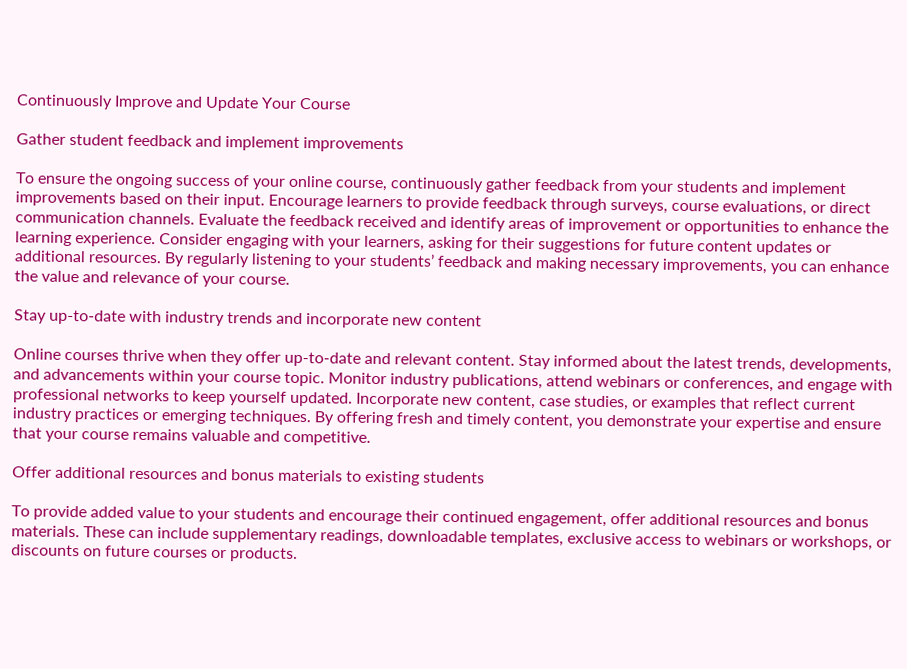Continuously Improve and Update Your Course

Gather student feedback and implement improvements

To ensure the ongoing success of your online course, continuously gather feedback from your students and implement improvements based on their input. Encourage learners to provide feedback through surveys, course evaluations, or direct communication channels. Evaluate the feedback received and identify areas of improvement or opportunities to enhance the learning experience. Consider engaging with your learners, asking for their suggestions for future content updates or additional resources. By regularly listening to your students’ feedback and making necessary improvements, you can enhance the value and relevance of your course.

Stay up-to-date with industry trends and incorporate new content

Online courses thrive when they offer up-to-date and relevant content. Stay informed about the latest trends, developments, and advancements within your course topic. Monitor industry publications, attend webinars or conferences, and engage with professional networks to keep yourself updated. Incorporate new content, case studies, or examples that reflect current industry practices or emerging techniques. By offering fresh and timely content, you demonstrate your expertise and ensure that your course remains valuable and competitive.

Offer additional resources and bonus materials to existing students

To provide added value to your students and encourage their continued engagement, offer additional resources and bonus materials. These can include supplementary readings, downloadable templates, exclusive access to webinars or workshops, or discounts on future courses or products.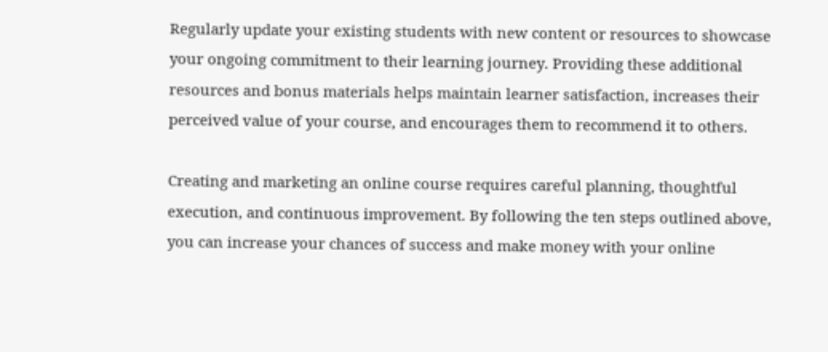Regularly update your existing students with new content or resources to showcase your ongoing commitment to their learning journey. Providing these additional resources and bonus materials helps maintain learner satisfaction, increases their perceived value of your course, and encourages them to recommend it to others.

Creating and marketing an online course requires careful planning, thoughtful execution, and continuous improvement. By following the ten steps outlined above, you can increase your chances of success and make money with your online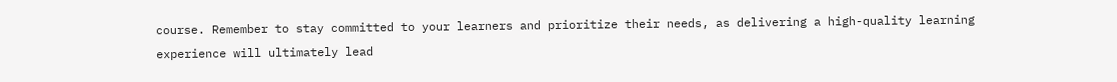course. Remember to stay committed to your learners and prioritize their needs, as delivering a high-quality learning experience will ultimately lead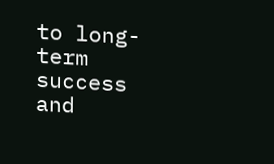to long-term success and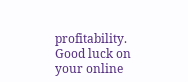profitability. Good luck on your online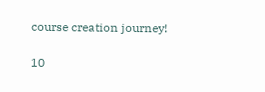course creation journey!

10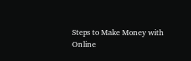Steps to Make Money with Online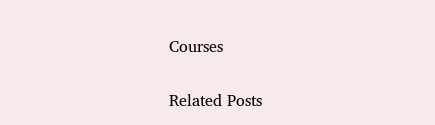Courses

Related Posts